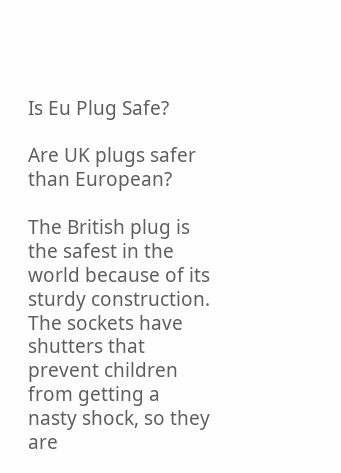Is Eu Plug Safe?

Are UK plugs safer than European?

The British plug is the safest in the world because of its sturdy construction. The sockets have shutters that prevent children from getting a nasty shock, so they are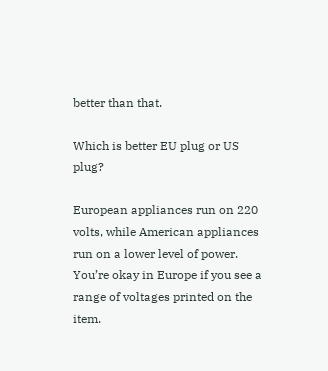better than that.

Which is better EU plug or US plug?

European appliances run on 220 volts, while American appliances run on a lower level of power. You’re okay in Europe if you see a range of voltages printed on the item.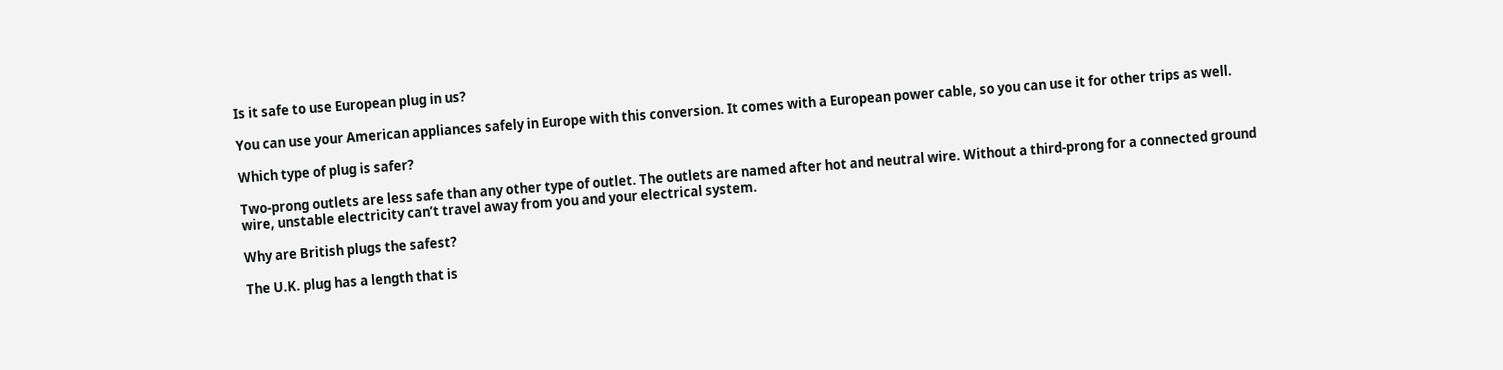Is it safe to use European plug in us?

You can use your American appliances safely in Europe with this conversion. It comes with a European power cable, so you can use it for other trips as well.

Which type of plug is safer?

Two-prong outlets are less safe than any other type of outlet. The outlets are named after hot and neutral wire. Without a third-prong for a connected ground wire, unstable electricity can’t travel away from you and your electrical system.

Why are British plugs the safest?

The U.K. plug has a length that is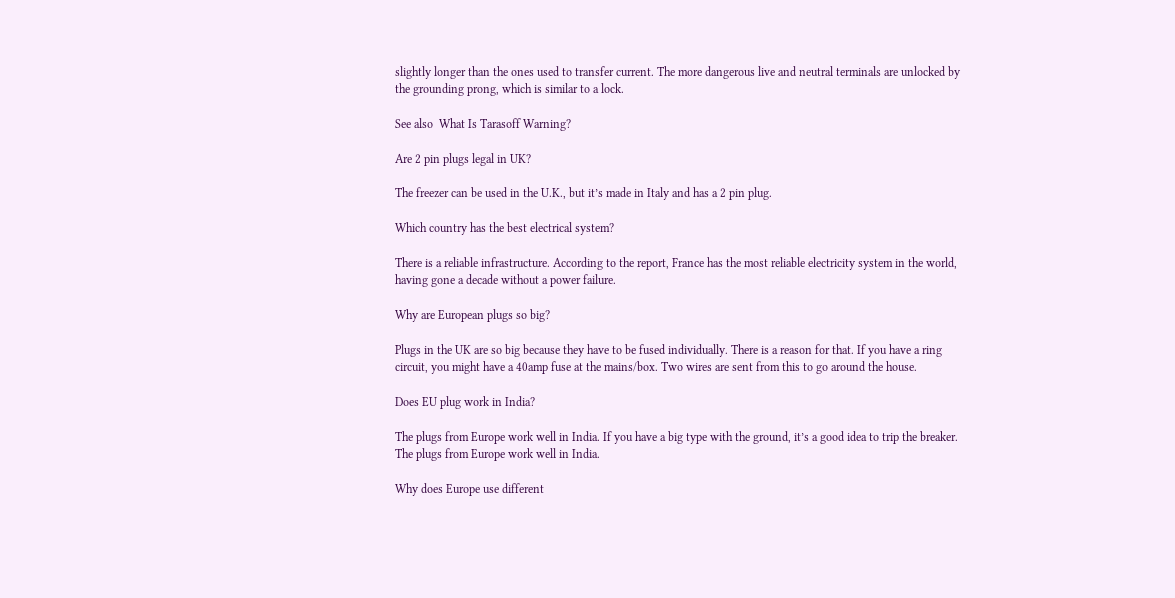slightly longer than the ones used to transfer current. The more dangerous live and neutral terminals are unlocked by the grounding prong, which is similar to a lock.

See also  What Is Tarasoff Warning?

Are 2 pin plugs legal in UK?

The freezer can be used in the U.K., but it’s made in Italy and has a 2 pin plug.

Which country has the best electrical system?

There is a reliable infrastructure. According to the report, France has the most reliable electricity system in the world, having gone a decade without a power failure.

Why are European plugs so big?

Plugs in the UK are so big because they have to be fused individually. There is a reason for that. If you have a ring circuit, you might have a 40amp fuse at the mains/box. Two wires are sent from this to go around the house.

Does EU plug work in India?

The plugs from Europe work well in India. If you have a big type with the ground, it’s a good idea to trip the breaker. The plugs from Europe work well in India.

Why does Europe use different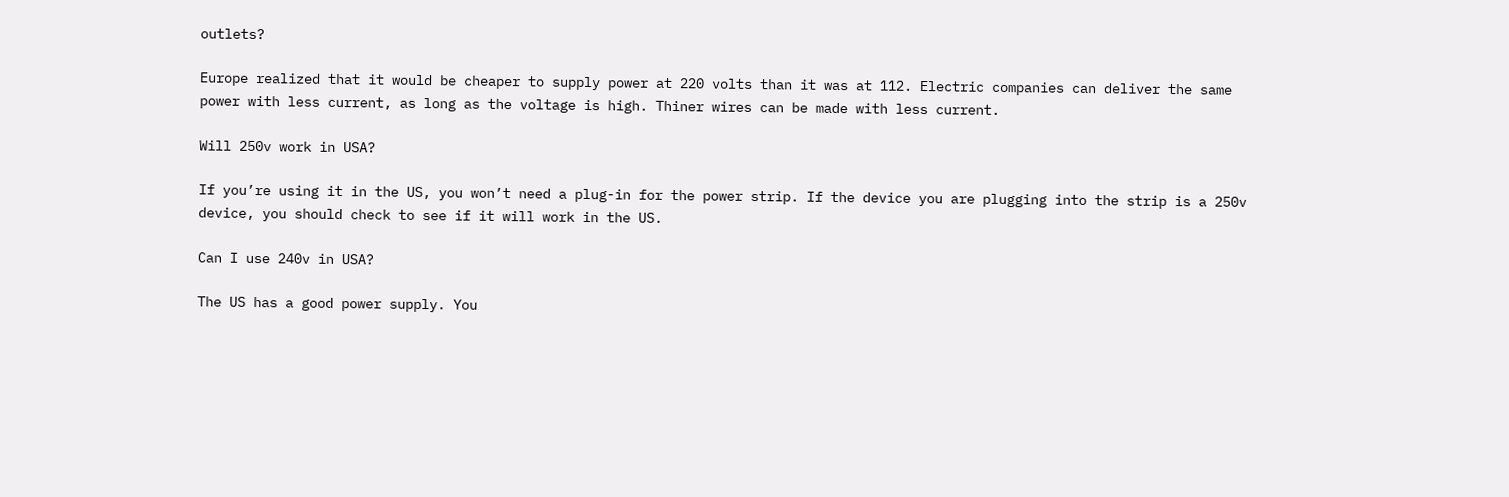outlets?

Europe realized that it would be cheaper to supply power at 220 volts than it was at 112. Electric companies can deliver the same power with less current, as long as the voltage is high. Thiner wires can be made with less current.

Will 250v work in USA?

If you’re using it in the US, you won’t need a plug-in for the power strip. If the device you are plugging into the strip is a 250v device, you should check to see if it will work in the US.

Can I use 240v in USA?

The US has a good power supply. You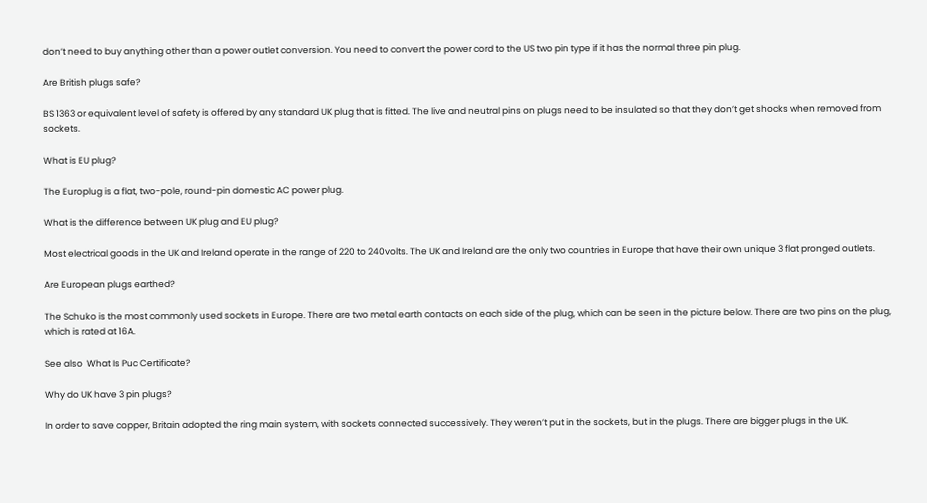don’t need to buy anything other than a power outlet conversion. You need to convert the power cord to the US two pin type if it has the normal three pin plug.

Are British plugs safe?

BS 1363 or equivalent level of safety is offered by any standard UK plug that is fitted. The live and neutral pins on plugs need to be insulated so that they don’t get shocks when removed from sockets.

What is EU plug?

The Europlug is a flat, two-pole, round-pin domestic AC power plug.

What is the difference between UK plug and EU plug?

Most electrical goods in the UK and Ireland operate in the range of 220 to 240volts. The UK and Ireland are the only two countries in Europe that have their own unique 3 flat pronged outlets.

Are European plugs earthed?

The Schuko is the most commonly used sockets in Europe. There are two metal earth contacts on each side of the plug, which can be seen in the picture below. There are two pins on the plug, which is rated at 16A.

See also  What Is Puc Certificate?

Why do UK have 3 pin plugs?

In order to save copper, Britain adopted the ring main system, with sockets connected successively. They weren’t put in the sockets, but in the plugs. There are bigger plugs in the UK.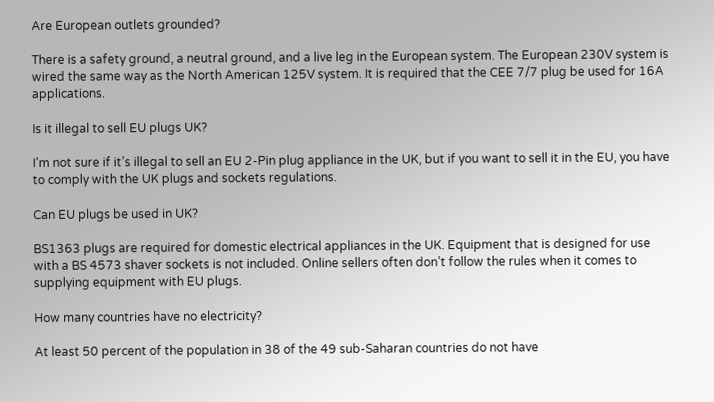Are European outlets grounded?

There is a safety ground, a neutral ground, and a live leg in the European system. The European 230V system is wired the same way as the North American 125V system. It is required that the CEE 7/7 plug be used for 16A applications.

Is it illegal to sell EU plugs UK?

I’m not sure if it’s illegal to sell an EU 2-Pin plug appliance in the UK, but if you want to sell it in the EU, you have to comply with the UK plugs and sockets regulations.

Can EU plugs be used in UK?

BS1363 plugs are required for domestic electrical appliances in the UK. Equipment that is designed for use with a BS 4573 shaver sockets is not included. Online sellers often don’t follow the rules when it comes to supplying equipment with EU plugs.

How many countries have no electricity?

At least 50 percent of the population in 38 of the 49 sub-Saharan countries do not have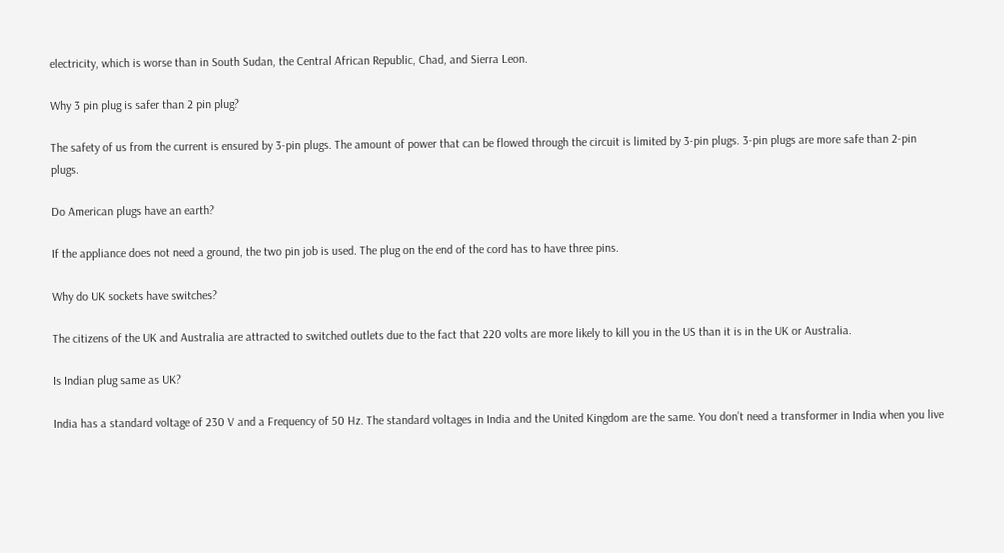electricity, which is worse than in South Sudan, the Central African Republic, Chad, and Sierra Leon.

Why 3 pin plug is safer than 2 pin plug?

The safety of us from the current is ensured by 3-pin plugs. The amount of power that can be flowed through the circuit is limited by 3-pin plugs. 3-pin plugs are more safe than 2-pin plugs.

Do American plugs have an earth?

If the appliance does not need a ground, the two pin job is used. The plug on the end of the cord has to have three pins.

Why do UK sockets have switches?

The citizens of the UK and Australia are attracted to switched outlets due to the fact that 220 volts are more likely to kill you in the US than it is in the UK or Australia.

Is Indian plug same as UK?

India has a standard voltage of 230 V and a Frequency of 50 Hz. The standard voltages in India and the United Kingdom are the same. You don’t need a transformer in India when you live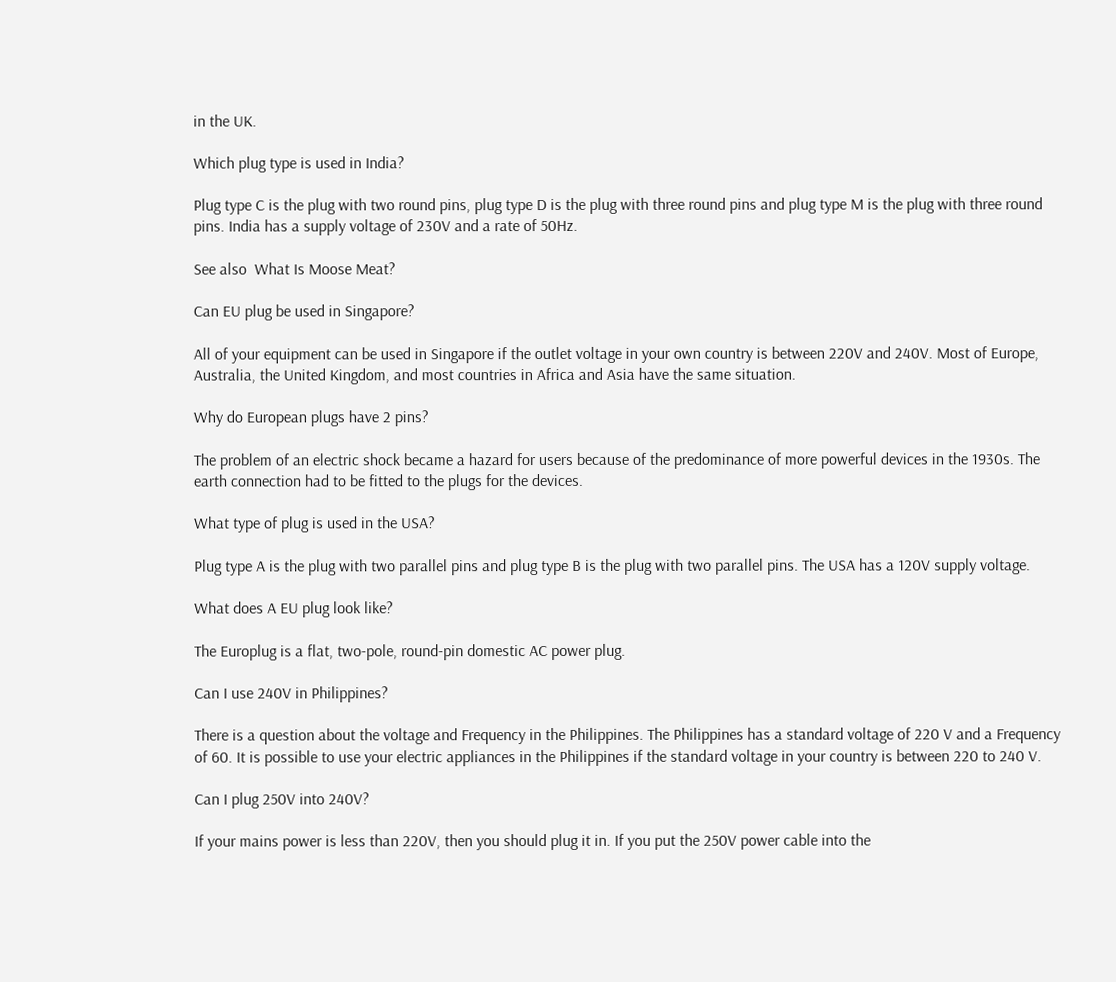in the UK.

Which plug type is used in India?

Plug type C is the plug with two round pins, plug type D is the plug with three round pins and plug type M is the plug with three round pins. India has a supply voltage of 230V and a rate of 50Hz.

See also  What Is Moose Meat?

Can EU plug be used in Singapore?

All of your equipment can be used in Singapore if the outlet voltage in your own country is between 220V and 240V. Most of Europe, Australia, the United Kingdom, and most countries in Africa and Asia have the same situation.

Why do European plugs have 2 pins?

The problem of an electric shock became a hazard for users because of the predominance of more powerful devices in the 1930s. The earth connection had to be fitted to the plugs for the devices.

What type of plug is used in the USA?

Plug type A is the plug with two parallel pins and plug type B is the plug with two parallel pins. The USA has a 120V supply voltage.

What does A EU plug look like?

The Europlug is a flat, two-pole, round-pin domestic AC power plug.

Can I use 240V in Philippines?

There is a question about the voltage and Frequency in the Philippines. The Philippines has a standard voltage of 220 V and a Frequency of 60. It is possible to use your electric appliances in the Philippines if the standard voltage in your country is between 220 to 240 V.

Can I plug 250V into 240V?

If your mains power is less than 220V, then you should plug it in. If you put the 250V power cable into the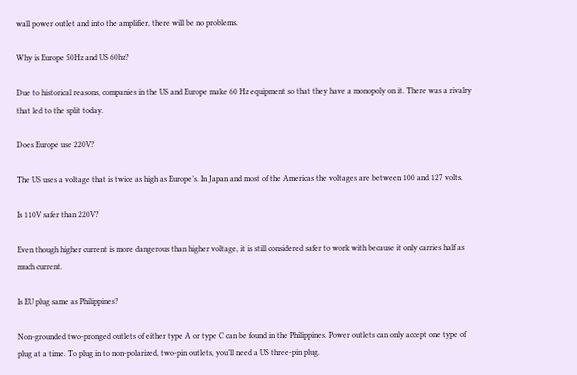wall power outlet and into the amplifier, there will be no problems.

Why is Europe 50Hz and US 60hz?

Due to historical reasons, companies in the US and Europe make 60 Hz equipment so that they have a monopoly on it. There was a rivalry that led to the split today.

Does Europe use 220V?

The US uses a voltage that is twice as high as Europe’s. In Japan and most of the Americas the voltages are between 100 and 127 volts.

Is 110V safer than 220V?

Even though higher current is more dangerous than higher voltage, it is still considered safer to work with because it only carries half as much current.

Is EU plug same as Philippines?

Non-grounded two-pronged outlets of either type A or type C can be found in the Philippines. Power outlets can only accept one type of plug at a time. To plug in to non-polarized, two-pin outlets, you’ll need a US three-pin plug.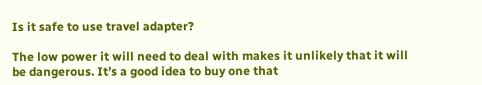Is it safe to use travel adapter?

The low power it will need to deal with makes it unlikely that it will be dangerous. It’s a good idea to buy one that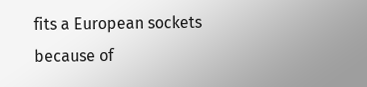fits a European sockets because of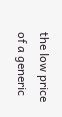the low price of a generic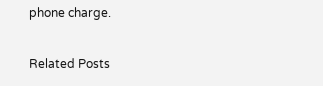phone charge.

Related Posts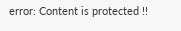error: Content is protected !!